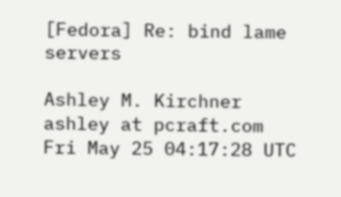[Fedora] Re: bind lame servers

Ashley M. Kirchner ashley at pcraft.com
Fri May 25 04:17:28 UTC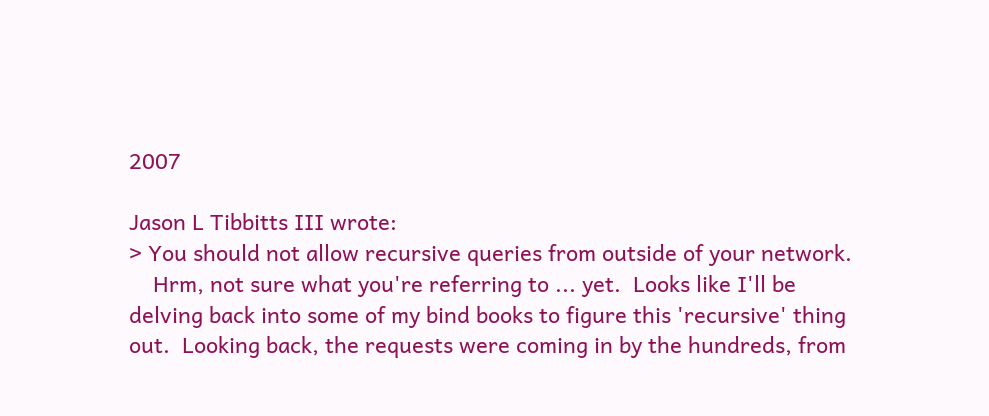2007

Jason L Tibbitts III wrote:
> You should not allow recursive queries from outside of your network.
    Hrm, not sure what you're referring to ... yet.  Looks like I'll be
delving back into some of my bind books to figure this 'recursive' thing
out.  Looking back, the requests were coming in by the hundreds, from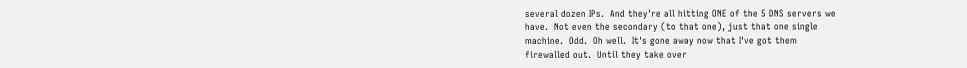several dozen IPs.  And they're all hitting ONE of the 5 DNS servers we
have.  Not even the secondary (to that one), just that one single
machine.  Odd.  Oh well.  It's gone away now that I've got them
firewalled out.  Until they take over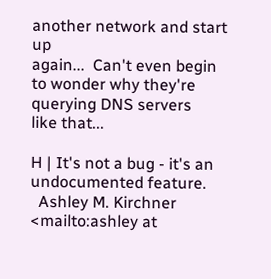another network and start up
again...  Can't even begin to wonder why they're querying DNS servers
like that...

H | It's not a bug - it's an undocumented feature.
  Ashley M. Kirchner <mailto:ashley at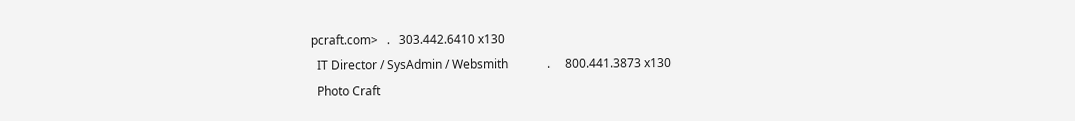pcraft.com>   .   303.442.6410 x130
  IT Director / SysAdmin / Websmith             .     800.441.3873 x130
  Photo Craft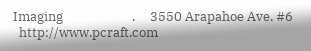Imaging                       .     3550 Arapahoe Ave. #6
  http://www.pcraft.com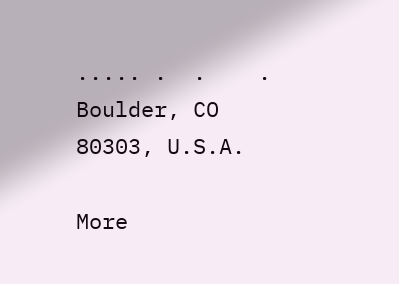..... .  .    .       Boulder, CO 80303, U.S.A.

More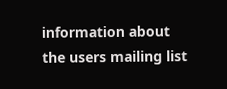information about the users mailing list